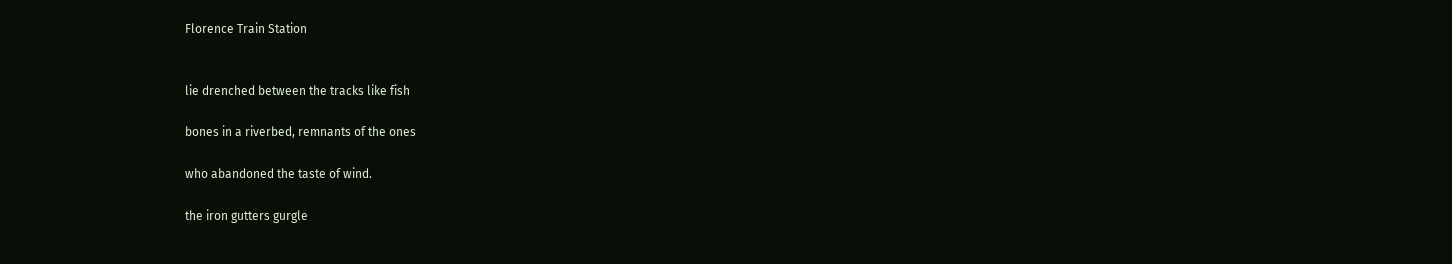Florence Train Station


lie drenched between the tracks like fish

bones in a riverbed, remnants of the ones

who abandoned the taste of wind.

the iron gutters gurgle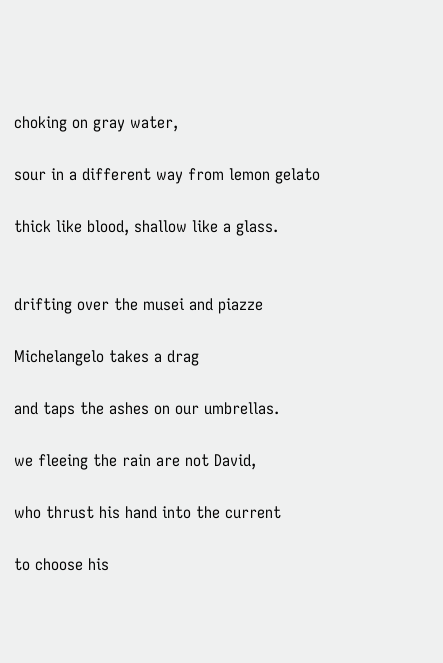choking on gray water,

sour in a different way from lemon gelato

thick like blood, shallow like a glass.


drifting over the musei and piazze

Michelangelo takes a drag

and taps the ashes on our umbrellas.

we fleeing the rain are not David,

who thrust his hand into the current

to choose his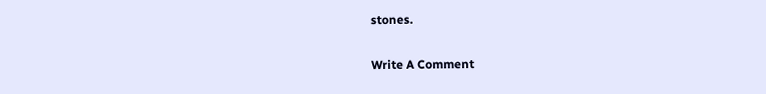stones.

Write A Comment